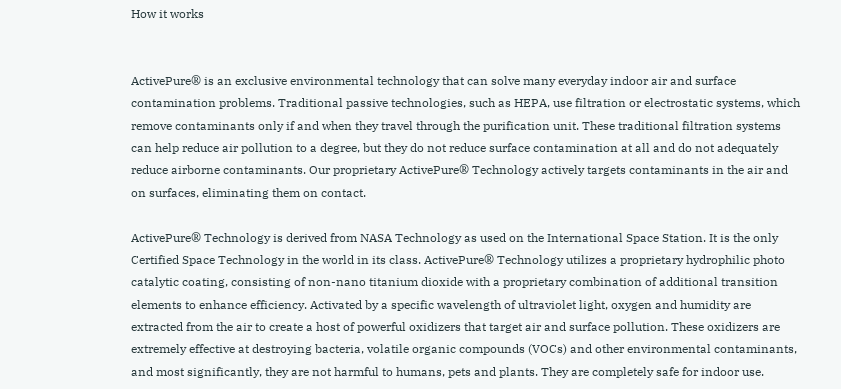How it works


ActivePure® is an exclusive environmental technology that can solve many everyday indoor air and surface contamination problems. Traditional passive technologies, such as HEPA, use filtration or electrostatic systems, which remove contaminants only if and when they travel through the purification unit. These traditional filtration systems can help reduce air pollution to a degree, but they do not reduce surface contamination at all and do not adequately reduce airborne contaminants. Our proprietary ActivePure® Technology actively targets contaminants in the air and on surfaces, eliminating them on contact.

ActivePure® Technology is derived from NASA Technology as used on the International Space Station. It is the only Certified Space Technology in the world in its class. ActivePure® Technology utilizes a proprietary hydrophilic photo catalytic coating, consisting of non-nano titanium dioxide with a proprietary combination of additional transition elements to enhance efficiency. Activated by a specific wavelength of ultraviolet light, oxygen and humidity are extracted from the air to create a host of powerful oxidizers that target air and surface pollution. These oxidizers are extremely effective at destroying bacteria, volatile organic compounds (VOCs) and other environmental contaminants, and most significantly, they are not harmful to humans, pets and plants. They are completely safe for indoor use.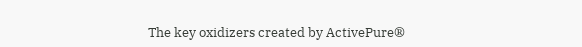The key oxidizers created by ActivePure®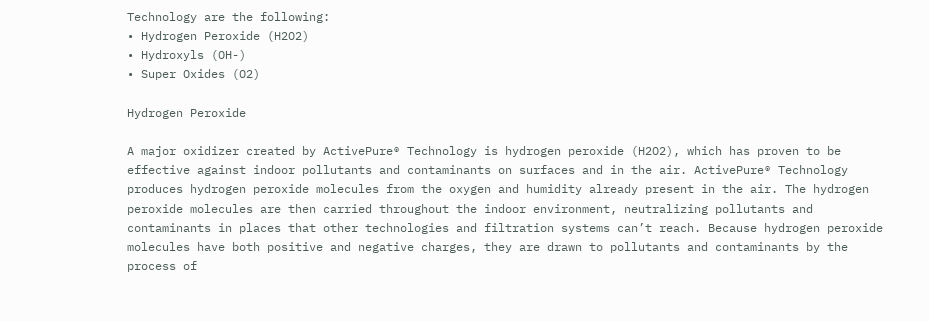Technology are the following:
• Hydrogen Peroxide (H2O2)
• Hydroxyls (OH-)
• Super Oxides (O2)

Hydrogen Peroxide

A major oxidizer created by ActivePure® Technology is hydrogen peroxide (H2O2), which has proven to be effective against indoor pollutants and contaminants on surfaces and in the air. ActivePure® Technology produces hydrogen peroxide molecules from the oxygen and humidity already present in the air. The hydrogen peroxide molecules are then carried throughout the indoor environment, neutralizing pollutants and contaminants in places that other technologies and filtration systems can’t reach. Because hydrogen peroxide molecules have both positive and negative charges, they are drawn to pollutants and contaminants by the process of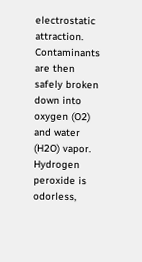electrostatic attraction. Contaminants are then safely broken down into oxygen (O2) and water (H2O) vapor. Hydrogen peroxide is odorless,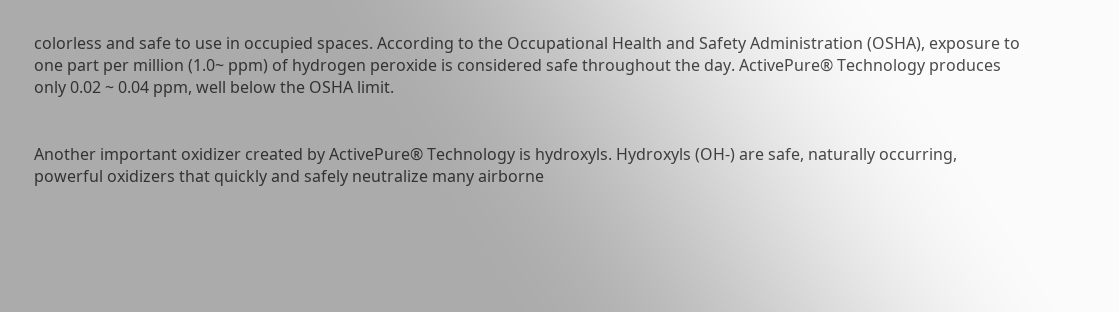colorless and safe to use in occupied spaces. According to the Occupational Health and Safety Administration (OSHA), exposure to one part per million (1.0~ ppm) of hydrogen peroxide is considered safe throughout the day. ActivePure® Technology produces only 0.02 ~ 0.04 ppm, well below the OSHA limit.


Another important oxidizer created by ActivePure® Technology is hydroxyls. Hydroxyls (OH-) are safe, naturally occurring, powerful oxidizers that quickly and safely neutralize many airborne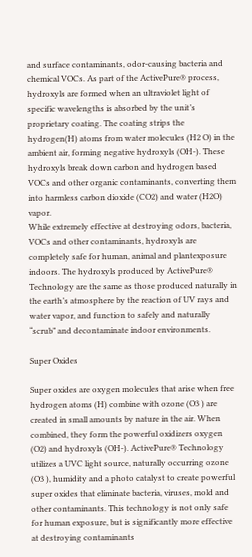and surface contaminants, odor-causing bacteria and chemical VOCs. As part of the ActivePure® process, hydroxyls are formed when an ultraviolet light of specific wavelengths is absorbed by the unit’s proprietary coating. The coating strips the hydrogen(H) atoms from water molecules (H2 O) in the ambient air, forming negative hydroxyls (OH-). These hydroxyls break down carbon and hydrogen based VOCs and other organic contaminants, converting them into harmless carbon dioxide (CO2) and water (H2O) vapor.
While extremely effective at destroying odors, bacteria, VOCs and other contaminants, hydroxyls are completely safe for human, animal and plantexposure indoors. The hydroxyls produced by ActivePure® Technology are the same as those produced naturally in the earth’s atmosphere by the reaction of UV rays and water vapor, and function to safely and naturally “scrub” and decontaminate indoor environments.

Super Oxides

Super oxides are oxygen molecules that arise when free hydrogen atoms (H) combine with ozone (O3 ) are created in small amounts by nature in the air. When combined, they form the powerful oxidizers oxygen (O2) and hydroxyls (OH-). ActivePure® Technology utilizes a UVC light source, naturally occurring ozone (O3 ), humidity and a photo catalyst to create powerful super oxides that eliminate bacteria, viruses, mold and other contaminants. This technology is not only safe for human exposure, but is significantly more effective at destroying contaminants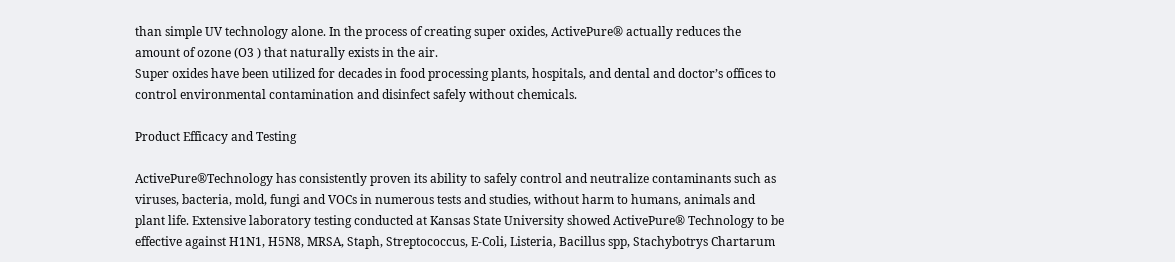than simple UV technology alone. In the process of creating super oxides, ActivePure® actually reduces the amount of ozone (O3 ) that naturally exists in the air.
Super oxides have been utilized for decades in food processing plants, hospitals, and dental and doctor’s offices to control environmental contamination and disinfect safely without chemicals.

Product Efficacy and Testing

ActivePure®Technology has consistently proven its ability to safely control and neutralize contaminants such as viruses, bacteria, mold, fungi and VOCs in numerous tests and studies, without harm to humans, animals and plant life. Extensive laboratory testing conducted at Kansas State University showed ActivePure® Technology to be effective against H1N1, H5N8, MRSA, Staph, Streptococcus, E-Coli, Listeria, Bacillus spp, Stachybotrys Chartarum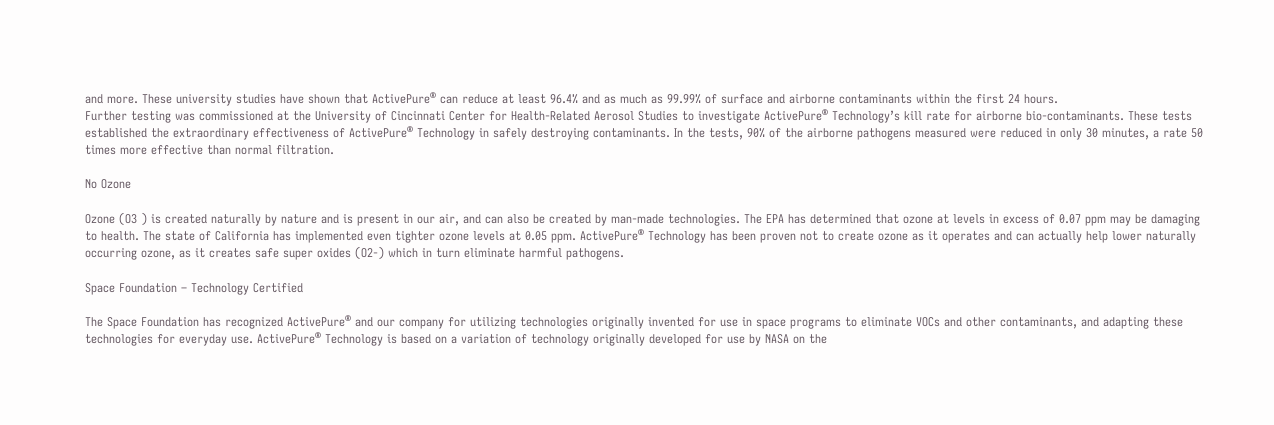and more. These university studies have shown that ActivePure® can reduce at least 96.4% and as much as 99.99% of surface and airborne contaminants within the first 24 hours.
Further testing was commissioned at the University of Cincinnati Center for Health-Related Aerosol Studies to investigate ActivePure® Technology’s kill rate for airborne bio-contaminants. These tests established the extraordinary effectiveness of ActivePure® Technology in safely destroying contaminants. In the tests, 90% of the airborne pathogens measured were reduced in only 30 minutes, a rate 50 times more effective than normal filtration.

No Ozone

Ozone (O3 ) is created naturally by nature and is present in our air, and can also be created by man-made technologies. The EPA has determined that ozone at levels in excess of 0.07 ppm may be damaging to health. The state of California has implemented even tighter ozone levels at 0.05 ppm. ActivePure® Technology has been proven not to create ozone as it operates and can actually help lower naturally occurring ozone, as it creates safe super oxides (O2-) which in turn eliminate harmful pathogens.

Space Foundation – Technology Certified

The Space Foundation has recognized ActivePure® and our company for utilizing technologies originally invented for use in space programs to eliminate VOCs and other contaminants, and adapting these technologies for everyday use. ActivePure® Technology is based on a variation of technology originally developed for use by NASA on the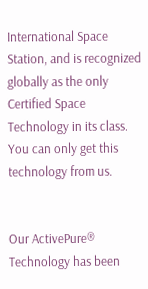International Space Station, and is recognized globally as the only Certified Space Technology in its class. You can only get this technology from us.


Our ActivePure® Technology has been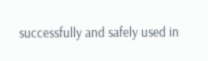successfully and safely used in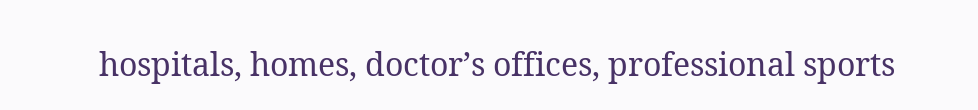hospitals, homes, doctor’s offices, professional sports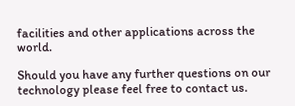facilities and other applications across the world.

Should you have any further questions on our technology please feel free to contact us.